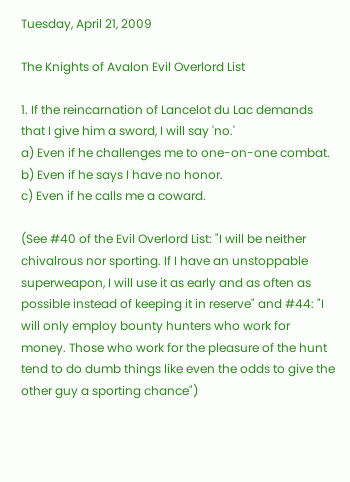Tuesday, April 21, 2009

The Knights of Avalon Evil Overlord List

1. If the reincarnation of Lancelot du Lac demands that I give him a sword, I will say 'no.'
a) Even if he challenges me to one-on-one combat.
b) Even if he says I have no honor.
c) Even if he calls me a coward.

(See #40 of the Evil Overlord List: "I will be neither chivalrous nor sporting. If I have an unstoppable superweapon, I will use it as early and as often as possible instead of keeping it in reserve" and #44: "I will only employ bounty hunters who work for money. Those who work for the pleasure of the hunt tend to do dumb things like even the odds to give the other guy a sporting chance")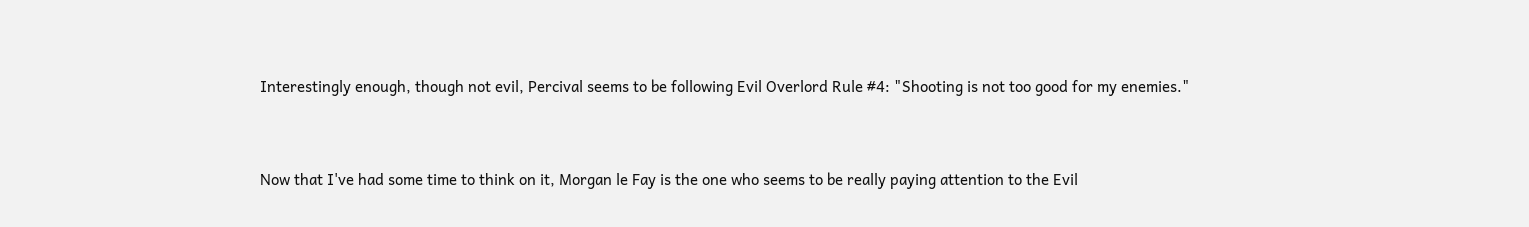Interestingly enough, though not evil, Percival seems to be following Evil Overlord Rule #4: "Shooting is not too good for my enemies."


Now that I've had some time to think on it, Morgan le Fay is the one who seems to be really paying attention to the Evil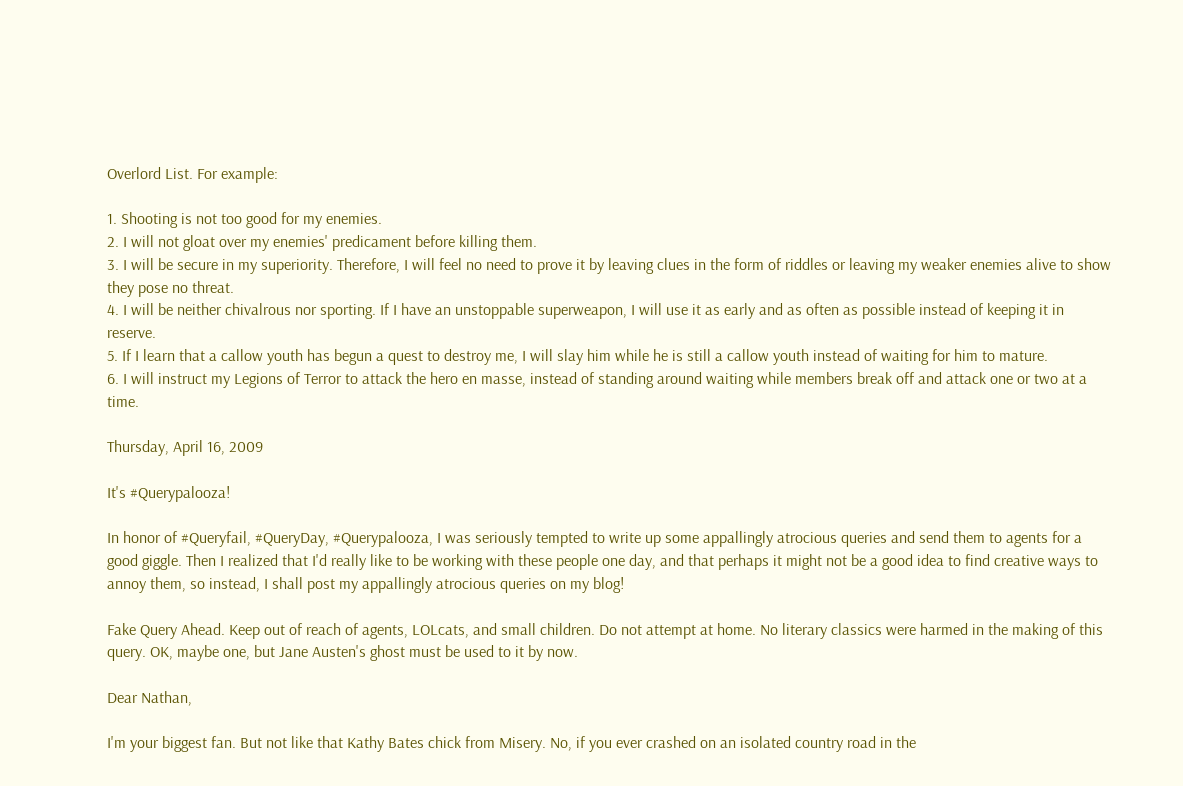Overlord List. For example:

1. Shooting is not too good for my enemies.
2. I will not gloat over my enemies' predicament before killing them.
3. I will be secure in my superiority. Therefore, I will feel no need to prove it by leaving clues in the form of riddles or leaving my weaker enemies alive to show they pose no threat.
4. I will be neither chivalrous nor sporting. If I have an unstoppable superweapon, I will use it as early and as often as possible instead of keeping it in reserve.
5. If I learn that a callow youth has begun a quest to destroy me, I will slay him while he is still a callow youth instead of waiting for him to mature.
6. I will instruct my Legions of Terror to attack the hero en masse, instead of standing around waiting while members break off and attack one or two at a time.

Thursday, April 16, 2009

It's #Querypalooza!

In honor of #Queryfail, #QueryDay, #Querypalooza, I was seriously tempted to write up some appallingly atrocious queries and send them to agents for a good giggle. Then I realized that I'd really like to be working with these people one day, and that perhaps it might not be a good idea to find creative ways to annoy them, so instead, I shall post my appallingly atrocious queries on my blog!

Fake Query Ahead. Keep out of reach of agents, LOLcats, and small children. Do not attempt at home. No literary classics were harmed in the making of this query. OK, maybe one, but Jane Austen's ghost must be used to it by now.

Dear Nathan,

I'm your biggest fan. But not like that Kathy Bates chick from Misery. No, if you ever crashed on an isolated country road in the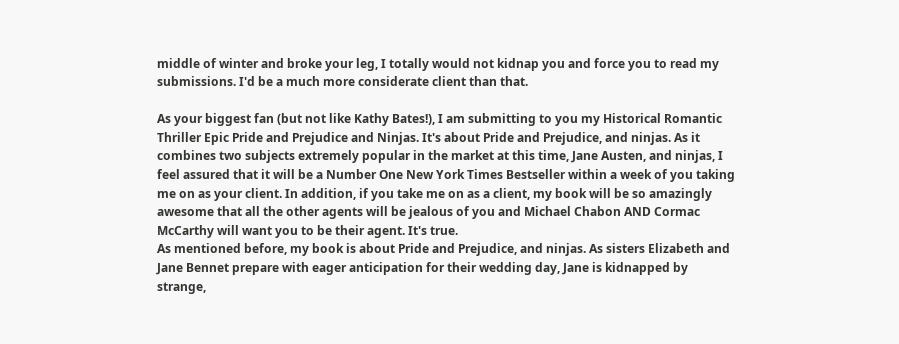middle of winter and broke your leg, I totally would not kidnap you and force you to read my submissions. I'd be a much more considerate client than that.

As your biggest fan (but not like Kathy Bates!), I am submitting to you my Historical Romantic Thriller Epic Pride and Prejudice and Ninjas. It's about Pride and Prejudice, and ninjas. As it combines two subjects extremely popular in the market at this time, Jane Austen, and ninjas, I feel assured that it will be a Number One New York Times Bestseller within a week of you taking me on as your client. In addition, if you take me on as a client, my book will be so amazingly awesome that all the other agents will be jealous of you and Michael Chabon AND Cormac McCarthy will want you to be their agent. It's true.
As mentioned before, my book is about Pride and Prejudice, and ninjas. As sisters Elizabeth and Jane Bennet prepare with eager anticipation for their wedding day, Jane is kidnapped by strange,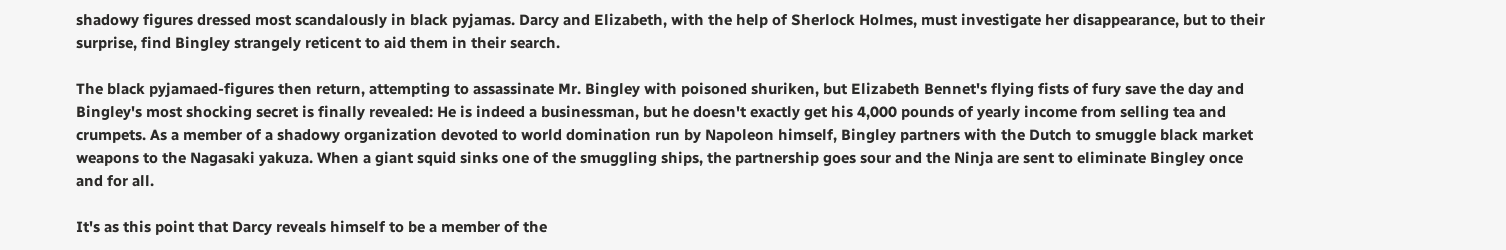shadowy figures dressed most scandalously in black pyjamas. Darcy and Elizabeth, with the help of Sherlock Holmes, must investigate her disappearance, but to their surprise, find Bingley strangely reticent to aid them in their search.

The black pyjamaed-figures then return, attempting to assassinate Mr. Bingley with poisoned shuriken, but Elizabeth Bennet's flying fists of fury save the day and Bingley's most shocking secret is finally revealed: He is indeed a businessman, but he doesn't exactly get his 4,000 pounds of yearly income from selling tea and crumpets. As a member of a shadowy organization devoted to world domination run by Napoleon himself, Bingley partners with the Dutch to smuggle black market weapons to the Nagasaki yakuza. When a giant squid sinks one of the smuggling ships, the partnership goes sour and the Ninja are sent to eliminate Bingley once and for all.

It's as this point that Darcy reveals himself to be a member of the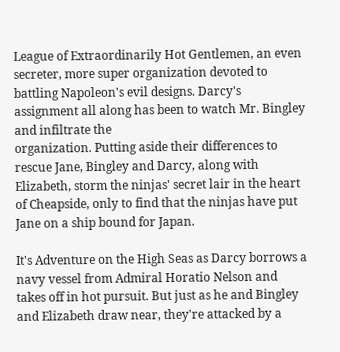League of Extraordinarily Hot Gentlemen, an even secreter, more super organization devoted to battling Napoleon's evil designs. Darcy's assignment all along has been to watch Mr. Bingley and infiltrate the
organization. Putting aside their differences to rescue Jane, Bingley and Darcy, along with Elizabeth, storm the ninjas' secret lair in the heart of Cheapside, only to find that the ninjas have put Jane on a ship bound for Japan.

It's Adventure on the High Seas as Darcy borrows a navy vessel from Admiral Horatio Nelson and takes off in hot pursuit. But just as he and Bingley and Elizabeth draw near, they're attacked by a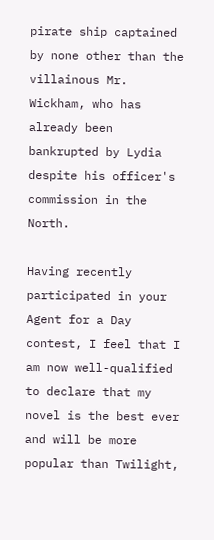pirate ship captained by none other than the villainous Mr. Wickham, who has already been bankrupted by Lydia despite his officer's commission in the North.

Having recently participated in your Agent for a Day contest, I feel that I am now well-qualified to declare that my novel is the best ever and will be more popular than Twilight,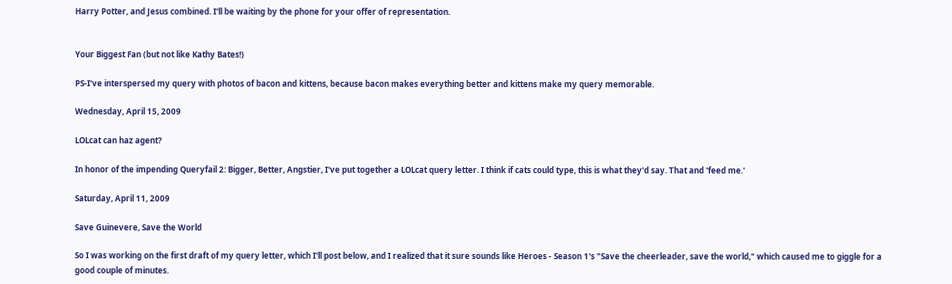Harry Potter, and Jesus combined. I'll be waiting by the phone for your offer of representation.


Your Biggest Fan (but not like Kathy Bates!)

PS-I've interspersed my query with photos of bacon and kittens, because bacon makes everything better and kittens make my query memorable.

Wednesday, April 15, 2009

LOLcat can haz agent?

In honor of the impending Queryfail 2: Bigger, Better, Angstier, I've put together a LOLcat query letter. I think if cats could type, this is what they'd say. That and 'feed me.'

Saturday, April 11, 2009

Save Guinevere, Save the World

So I was working on the first draft of my query letter, which I'll post below, and I realized that it sure sounds like Heroes - Season 1's "Save the cheerleader, save the world," which caused me to giggle for a good couple of minutes.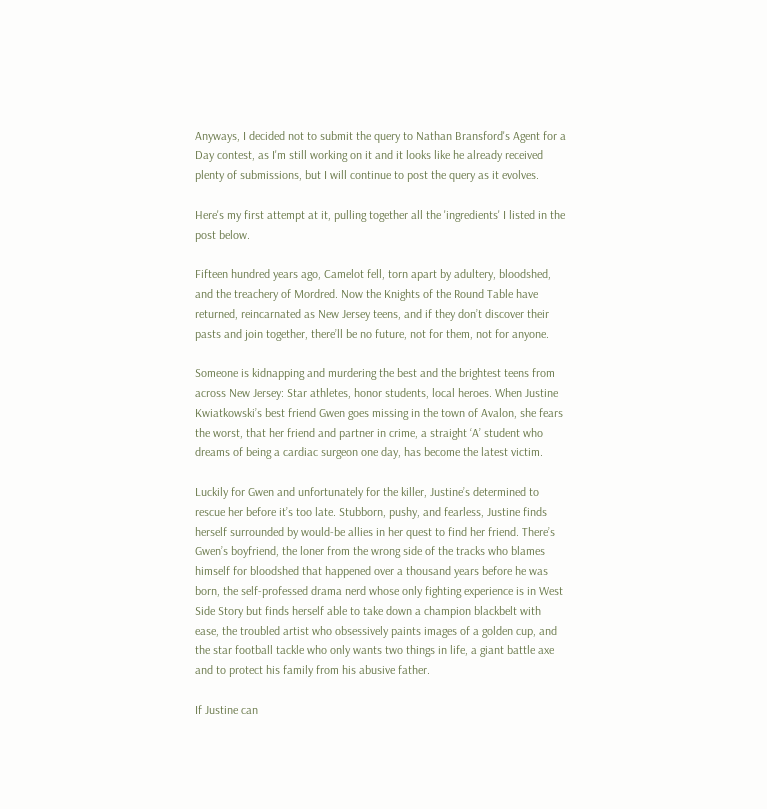Anyways, I decided not to submit the query to Nathan Bransford's Agent for a Day contest, as I'm still working on it and it looks like he already received plenty of submissions, but I will continue to post the query as it evolves.

Here's my first attempt at it, pulling together all the 'ingredients' I listed in the post below.

Fifteen hundred years ago, Camelot fell, torn apart by adultery, bloodshed, and the treachery of Mordred. Now the Knights of the Round Table have returned, reincarnated as New Jersey teens, and if they don’t discover their pasts and join together, there’ll be no future, not for them, not for anyone.

Someone is kidnapping and murdering the best and the brightest teens from across New Jersey: Star athletes, honor students, local heroes. When Justine Kwiatkowski’s best friend Gwen goes missing in the town of Avalon, she fears the worst, that her friend and partner in crime, a straight ‘A’ student who dreams of being a cardiac surgeon one day, has become the latest victim.

Luckily for Gwen and unfortunately for the killer, Justine’s determined to rescue her before it’s too late. Stubborn, pushy, and fearless, Justine finds herself surrounded by would-be allies in her quest to find her friend. There’s Gwen’s boyfriend, the loner from the wrong side of the tracks who blames himself for bloodshed that happened over a thousand years before he was born, the self-professed drama nerd whose only fighting experience is in West Side Story but finds herself able to take down a champion blackbelt with ease, the troubled artist who obsessively paints images of a golden cup, and the star football tackle who only wants two things in life, a giant battle axe and to protect his family from his abusive father.

If Justine can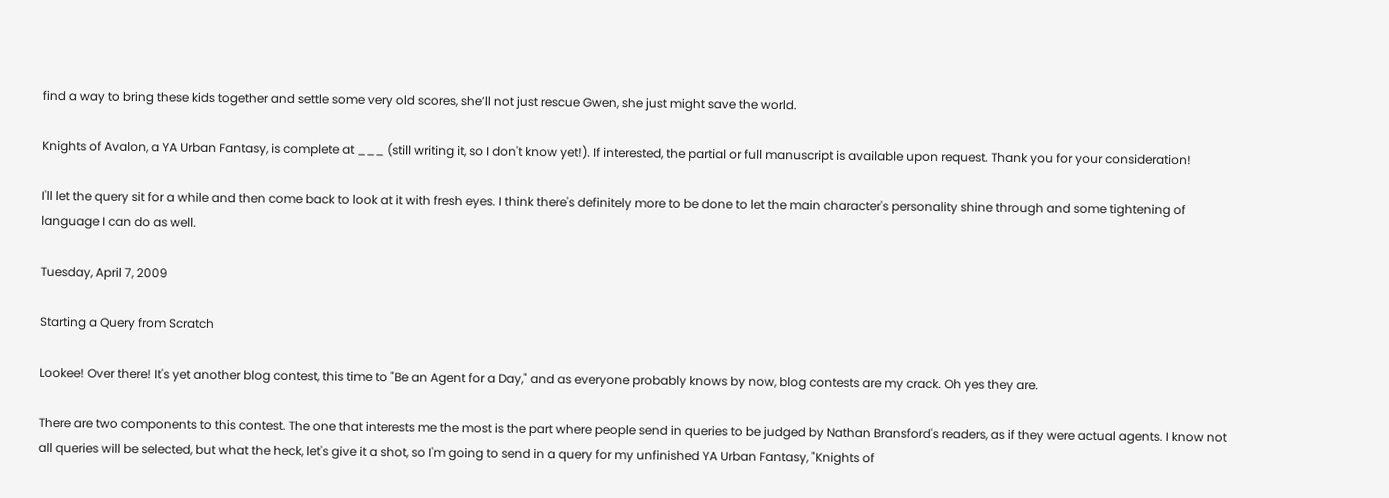find a way to bring these kids together and settle some very old scores, she’ll not just rescue Gwen, she just might save the world.

Knights of Avalon, a YA Urban Fantasy, is complete at ___ (still writing it, so I don't know yet!). If interested, the partial or full manuscript is available upon request. Thank you for your consideration!

I'll let the query sit for a while and then come back to look at it with fresh eyes. I think there's definitely more to be done to let the main character's personality shine through and some tightening of language I can do as well.

Tuesday, April 7, 2009

Starting a Query from Scratch

Lookee! Over there! It's yet another blog contest, this time to "Be an Agent for a Day," and as everyone probably knows by now, blog contests are my crack. Oh yes they are.

There are two components to this contest. The one that interests me the most is the part where people send in queries to be judged by Nathan Bransford's readers, as if they were actual agents. I know not all queries will be selected, but what the heck, let's give it a shot, so I'm going to send in a query for my unfinished YA Urban Fantasy, "Knights of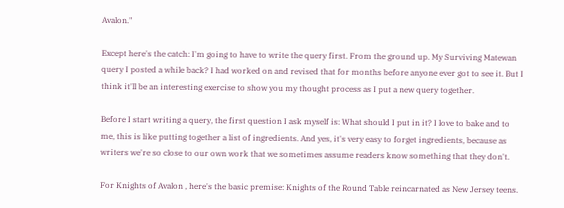Avalon."

Except here's the catch: I'm going to have to write the query first. From the ground up. My Surviving Matewan query I posted a while back? I had worked on and revised that for months before anyone ever got to see it. But I think it'll be an interesting exercise to show you my thought process as I put a new query together.

Before I start writing a query, the first question I ask myself is: What should I put in it? I love to bake and to me, this is like putting together a list of ingredients. And yes, it's very easy to forget ingredients, because as writers we're so close to our own work that we sometimes assume readers know something that they don't.

For Knights of Avalon , here's the basic premise: Knights of the Round Table reincarnated as New Jersey teens.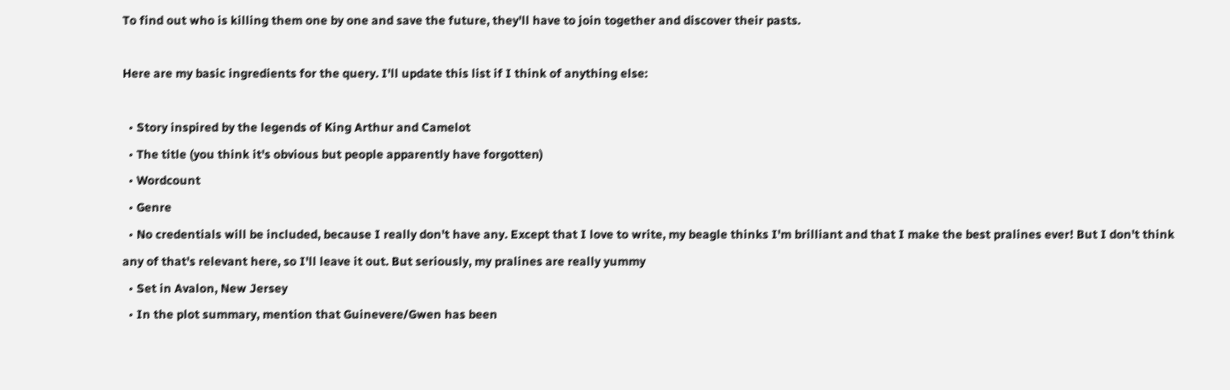To find out who is killing them one by one and save the future, they'll have to join together and discover their pasts.

Here are my basic ingredients for the query. I'll update this list if I think of anything else:

  • Story inspired by the legends of King Arthur and Camelot
  • The title (you think it's obvious but people apparently have forgotten)
  • Wordcount
  • Genre
  • No credentials will be included, because I really don't have any. Except that I love to write, my beagle thinks I'm brilliant and that I make the best pralines ever! But I don't think any of that's relevant here, so I'll leave it out. But seriously, my pralines are really yummy
  • Set in Avalon, New Jersey
  • In the plot summary, mention that Guinevere/Gwen has been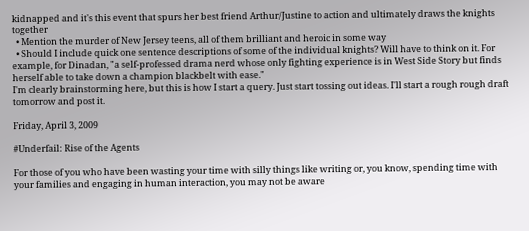kidnapped and it's this event that spurs her best friend Arthur/Justine to action and ultimately draws the knights together
  • Mention the murder of New Jersey teens, all of them brilliant and heroic in some way
  • Should I include quick one sentence descriptions of some of the individual knights? Will have to think on it. For example, for Dinadan, "a self-professed drama nerd whose only fighting experience is in West Side Story but finds herself able to take down a champion blackbelt with ease."
I'm clearly brainstorming here, but this is how I start a query. Just start tossing out ideas. I'll start a rough rough draft tomorrow and post it.

Friday, April 3, 2009

#Underfail: Rise of the Agents

For those of you who have been wasting your time with silly things like writing or, you know, spending time with your families and engaging in human interaction, you may not be aware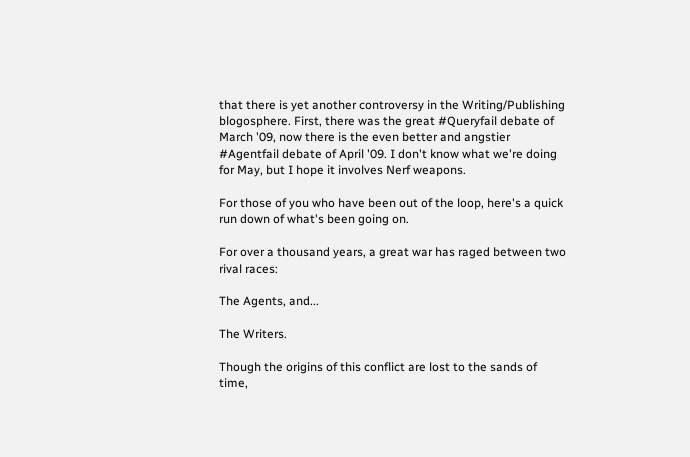that there is yet another controversy in the Writing/Publishing blogosphere. First, there was the great #Queryfail debate of March '09, now there is the even better and angstier #Agentfail debate of April '09. I don't know what we're doing for May, but I hope it involves Nerf weapons.

For those of you who have been out of the loop, here's a quick run down of what's been going on.

For over a thousand years, a great war has raged between two rival races:

The Agents, and...

The Writers.

Though the origins of this conflict are lost to the sands of time,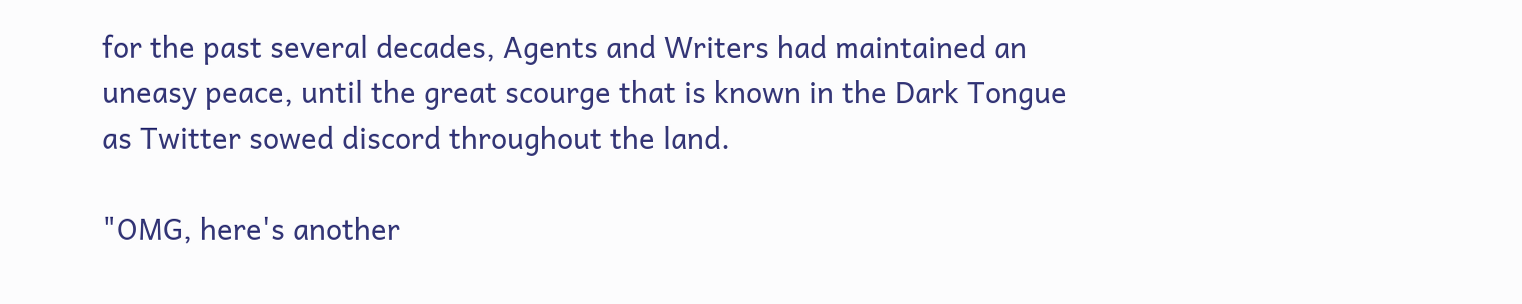for the past several decades, Agents and Writers had maintained an uneasy peace, until the great scourge that is known in the Dark Tongue as Twitter sowed discord throughout the land.

"OMG, here's another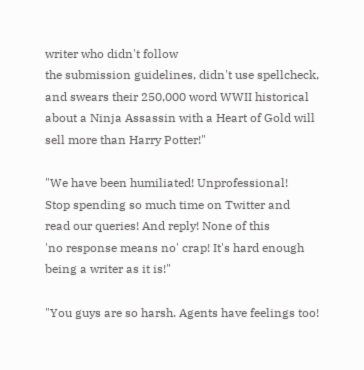writer who didn't follow
the submission guidelines, didn't use spellcheck,
and swears their 250,000 word WWII historical
about a Ninja Assassin with a Heart of Gold will
sell more than Harry Potter!"

"We have been humiliated! Unprofessional!
Stop spending so much time on Twitter and
read our queries! And reply! None of this
'no response means no' crap! It's hard enough
being a writer as it is!"

"You guys are so harsh. Agents have feelings too!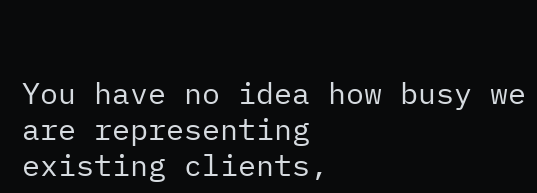You have no idea how busy we are representing
existing clients,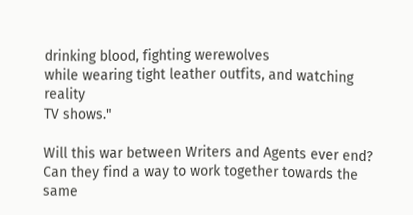drinking blood, fighting werewolves
while wearing tight leather outfits, and watching reality
TV shows."

Will this war between Writers and Agents ever end? Can they find a way to work together towards the same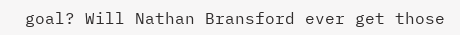goal? Will Nathan Bransford ever get those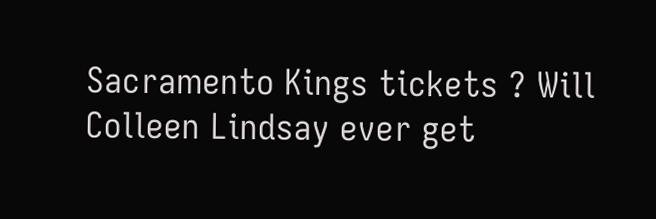Sacramento Kings tickets ? Will Colleen Lindsay ever get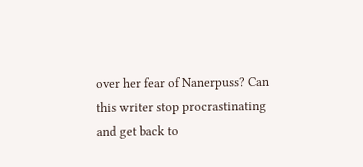over her fear of Nanerpuss? Can this writer stop procrastinating and get back to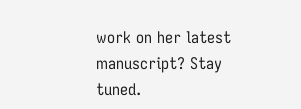work on her latest manuscript? Stay tuned.